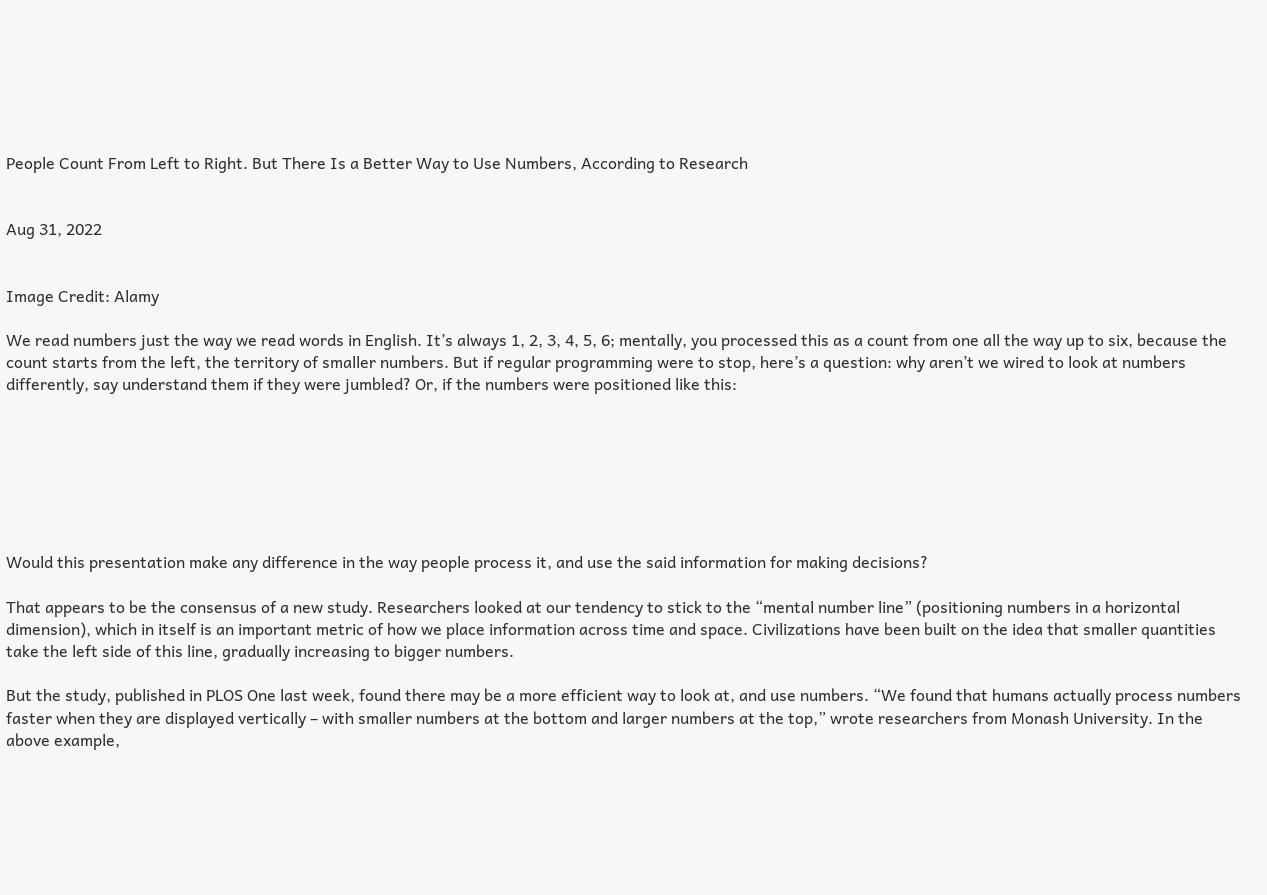People Count From Left to Right. But There Is a Better Way to Use Numbers, According to Research


Aug 31, 2022


Image Credit: Alamy

We read numbers just the way we read words in English. It’s always 1, 2, 3, 4, 5, 6; mentally, you processed this as a count from one all the way up to six, because the count starts from the left, the territory of smaller numbers. But if regular programming were to stop, here’s a question: why aren’t we wired to look at numbers differently, say understand them if they were jumbled? Or, if the numbers were positioned like this:







Would this presentation make any difference in the way people process it, and use the said information for making decisions?

That appears to be the consensus of a new study. Researchers looked at our tendency to stick to the “mental number line” (positioning numbers in a horizontal dimension), which in itself is an important metric of how we place information across time and space. Civilizations have been built on the idea that smaller quantities take the left side of this line, gradually increasing to bigger numbers.

But the study, published in PLOS One last week, found there may be a more efficient way to look at, and use numbers. “We found that humans actually process numbers faster when they are displayed vertically – with smaller numbers at the bottom and larger numbers at the top,” wrote researchers from Monash University. In the above example,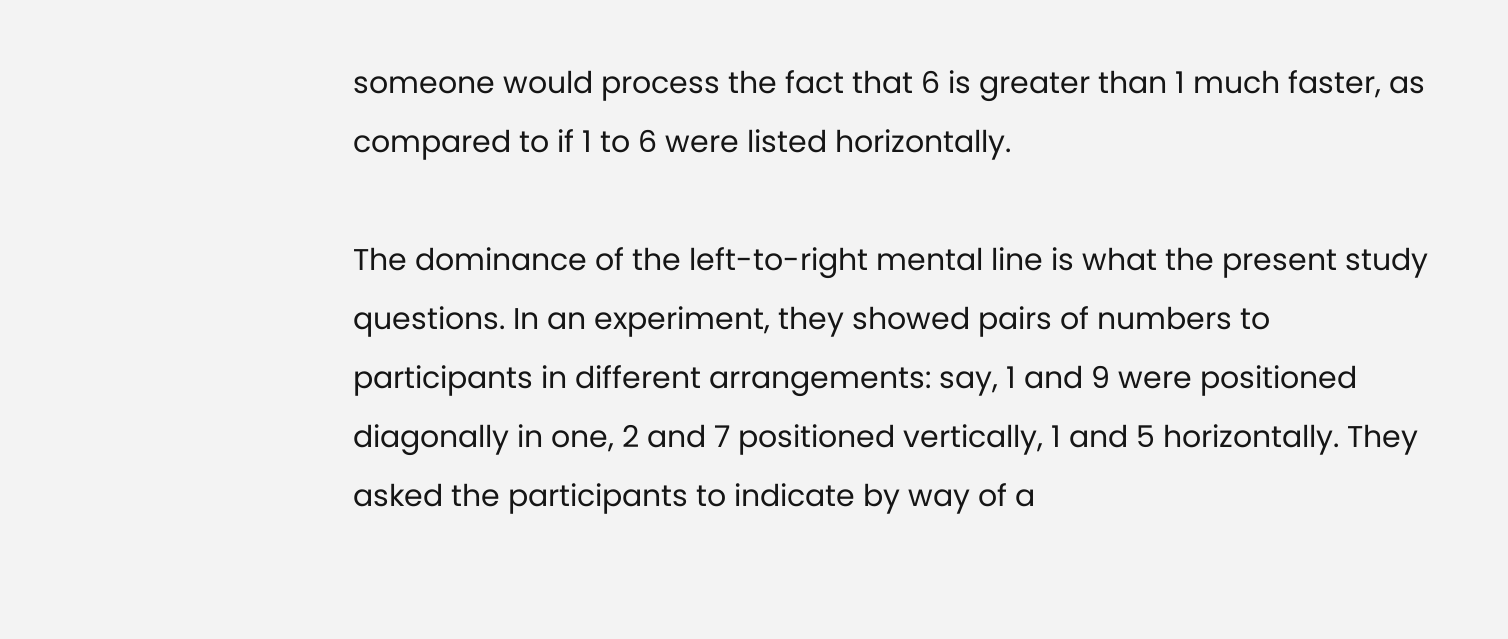someone would process the fact that 6 is greater than 1 much faster, as compared to if 1 to 6 were listed horizontally.

The dominance of the left-to-right mental line is what the present study questions. In an experiment, they showed pairs of numbers to participants in different arrangements: say, 1 and 9 were positioned diagonally in one, 2 and 7 positioned vertically, 1 and 5 horizontally. They asked the participants to indicate by way of a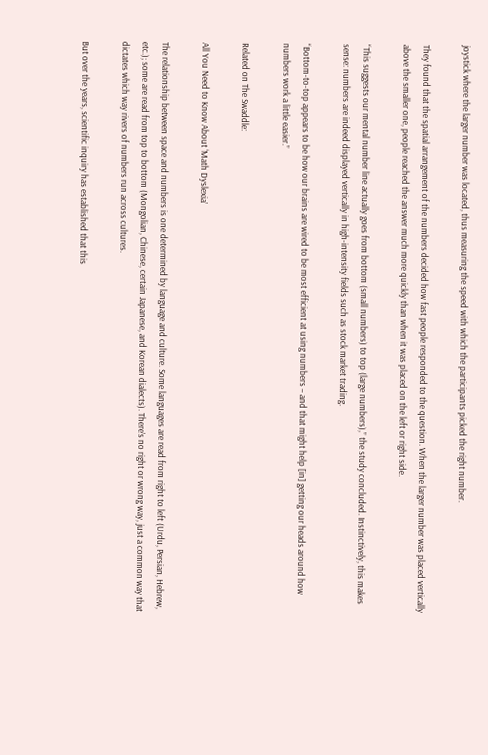joystick where the larger number was located, thus measuring the speed with which the participants picked the right number.

They found that the spatial arrangement of the numbers decided how fast people responded to the question. When the larger number was placed vertically above the smaller one, people reached the answer much more quickly than when it was placed on the left or right side.

“This suggests our mental number line actually goes from bottom (small numbers) to top (large numbers),” the study concluded. Instinctively, this makes sense: numbers are indeed displayed vertically in high-intensity fields such as stock market trading.

“Bottom-to-top appears to be how our brains are wired to be most efficient at using numbers – and that might help [in] getting our heads around how numbers work a little easier.”

Related on The Swaddle:

All You Need to Know About ‘Math Dyslexia’

The relationship between space and numbers is one determined by language and culture. Some languages are read from right to left (Urdu, Persian, Hebrew, etc.); some are read from top to bottom (Mongolian, Chinese, certain Japanese, and Korean dialects). There’s no right or wrong way, just a common way that dictates which way rivers of numbers run across cultures.

But over the years, scientific inquiry has established that this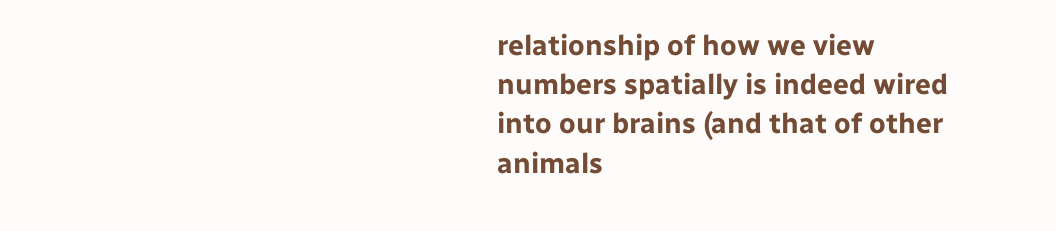relationship of how we view numbers spatially is indeed wired into our brains (and that of other animals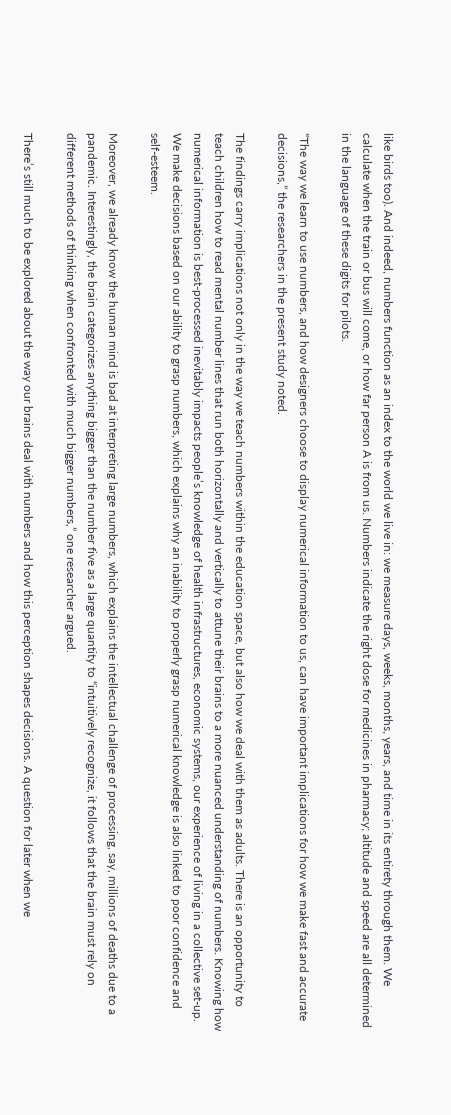like birds too). And indeed, numbers function as an index to the world we live in: we measure days, weeks, months, years, and time in its entirety through them. We calculate when the train or bus will come, or how far person A is from us. Numbers indicate the right dose for medicines in pharmacy; altitude and speed are all determined in the language of these digits for pilots.

“The way we learn to use numbers, and how designers choose to display numerical information to us, can have important implications for how we make fast and accurate decisions,” the researchers in the present study noted.

The findings carry implications not only in the way we teach numbers within the education space, but also how we deal with them as adults. There is an opportunity to teach children how to read mental number lines that run both horizontally and vertically to attune their brains to a more nuanced understanding of numbers. Knowing how numerical information is best-processed inevitably impacts people’s knowledge of health infrastructures, economic systems, our experience of living in a collective set-up. We make decisions based on our ability to grasp numbers, which explains why an inability to properly grasp numerical knowledge is also linked to poor confidence and self-esteem.

Moreover, we already know the human mind is bad at interpreting large numbers, which explains the intellectual challenge of processing, say, millions of deaths due to a pandemic. Interestingly, the brain categorizes anything bigger than the number five as a large quantity to “intuitively recognize, it follows that the brain must rely on different methods of thinking when confronted with much bigger numbers,” one researcher argued.

There’s still much to be explored about the way our brains deal with numbers and how this perception shapes decisions. A question for later when we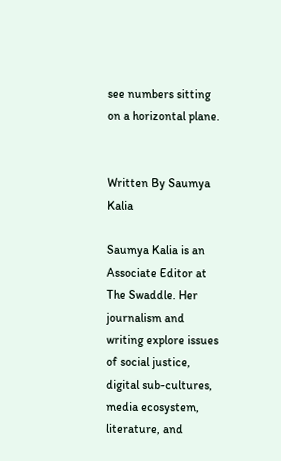see numbers sitting on a horizontal plane.


Written By Saumya Kalia

Saumya Kalia is an Associate Editor at The Swaddle. Her journalism and writing explore issues of social justice, digital sub-cultures, media ecosystem, literature, and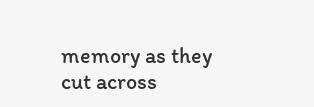memory as they cut across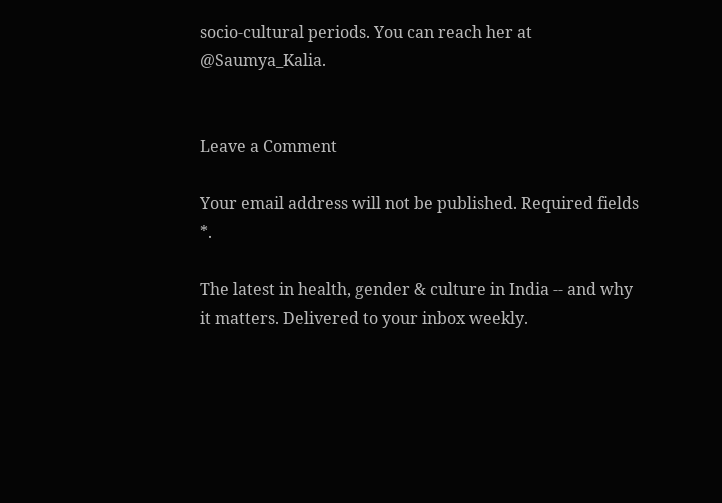socio-cultural periods. You can reach her at @Saumya_Kalia.


Leave a Comment

Your email address will not be published. Required fields *.

The latest in health, gender & culture in India -- and why it matters. Delivered to your inbox weekly.